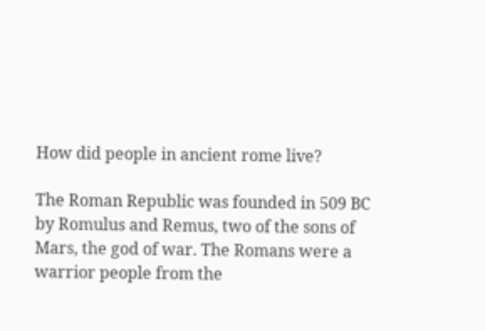How did people in ancient rome live?

The Roman Republic was founded in 509 BC by Romulus and Remus, two of the sons of Mars, the god of war. The Romans were a warrior people from the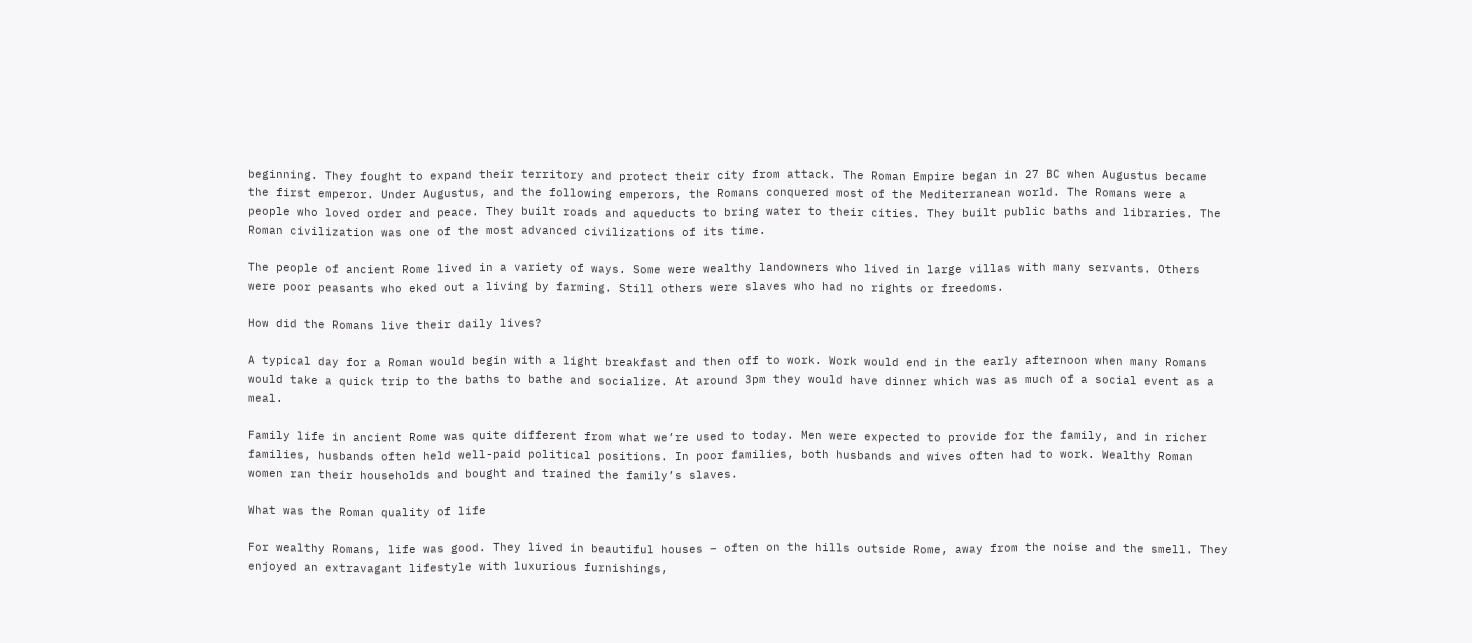beginning. They fought to expand their territory and protect their city from attack. The Roman Empire began in 27 BC when Augustus became the first emperor. Under Augustus, and the following emperors, the Romans conquered most of the Mediterranean world. The Romans were a people who loved order and peace. They built roads and aqueducts to bring water to their cities. They built public baths and libraries. The Roman civilization was one of the most advanced civilizations of its time.

The people of ancient Rome lived in a variety of ways. Some were wealthy landowners who lived in large villas with many servants. Others were poor peasants who eked out a living by farming. Still others were slaves who had no rights or freedoms.

How did the Romans live their daily lives?

A typical day for a Roman would begin with a light breakfast and then off to work. Work would end in the early afternoon when many Romans would take a quick trip to the baths to bathe and socialize. At around 3pm they would have dinner which was as much of a social event as a meal.

Family life in ancient Rome was quite different from what we’re used to today. Men were expected to provide for the family, and in richer families, husbands often held well-paid political positions. In poor families, both husbands and wives often had to work. Wealthy Roman women ran their households and bought and trained the family’s slaves.

What was the Roman quality of life

For wealthy Romans, life was good. They lived in beautiful houses – often on the hills outside Rome, away from the noise and the smell. They enjoyed an extravagant lifestyle with luxurious furnishings,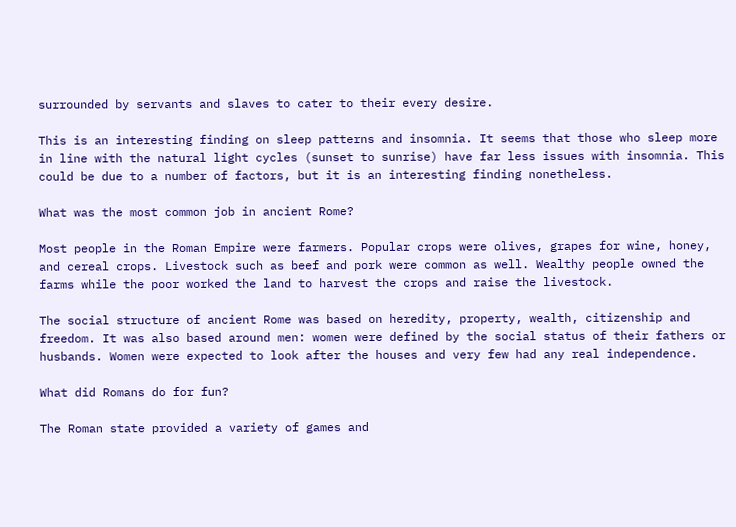surrounded by servants and slaves to cater to their every desire.

This is an interesting finding on sleep patterns and insomnia. It seems that those who sleep more in line with the natural light cycles (sunset to sunrise) have far less issues with insomnia. This could be due to a number of factors, but it is an interesting finding nonetheless.

What was the most common job in ancient Rome?

Most people in the Roman Empire were farmers. Popular crops were olives, grapes for wine, honey, and cereal crops. Livestock such as beef and pork were common as well. Wealthy people owned the farms while the poor worked the land to harvest the crops and raise the livestock.

The social structure of ancient Rome was based on heredity, property, wealth, citizenship and freedom. It was also based around men: women were defined by the social status of their fathers or husbands. Women were expected to look after the houses and very few had any real independence.

What did Romans do for fun?

The Roman state provided a variety of games and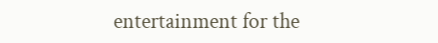entertainment for the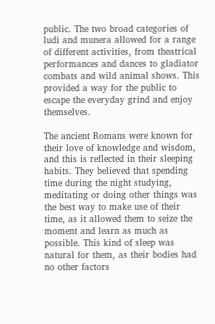public. The two broad categories of ludi and munera allowed for a range of different activities, from theatrical performances and dances to gladiator combats and wild animal shows. This provided a way for the public to escape the everyday grind and enjoy themselves.

The ancient Romans were known for their love of knowledge and wisdom, and this is reflected in their sleeping habits. They believed that spending time during the night studying, meditating or doing other things was the best way to make use of their time, as it allowed them to seize the moment and learn as much as possible. This kind of sleep was natural for them, as their bodies had no other factors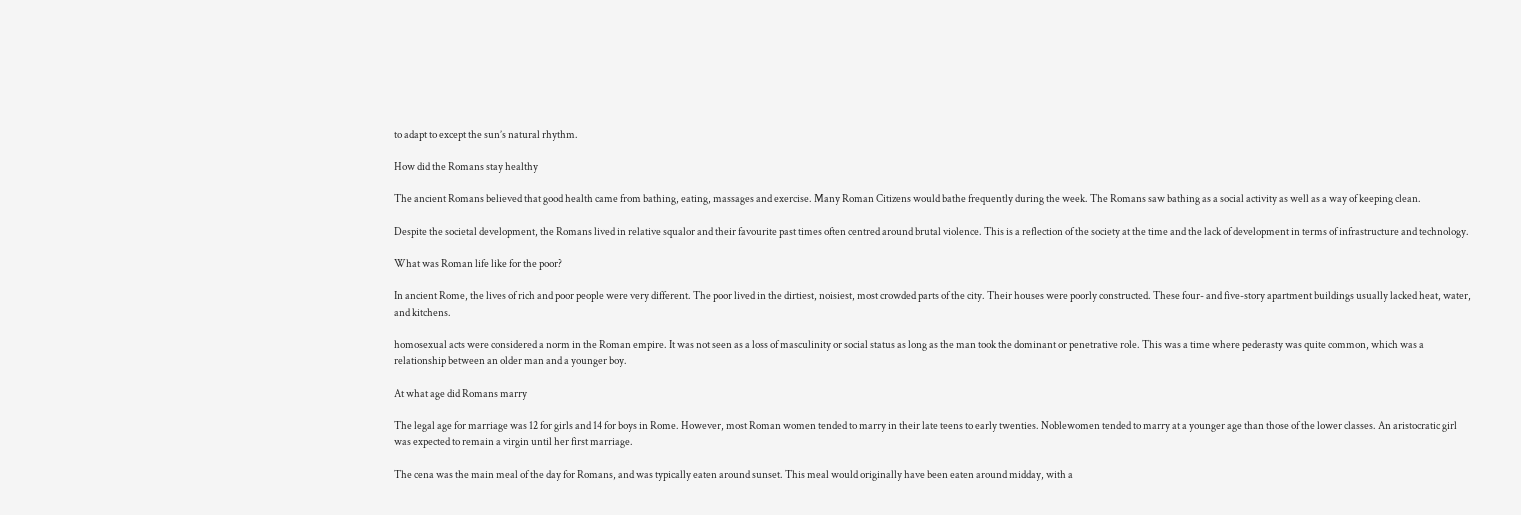to adapt to except the sun’s natural rhythm.

How did the Romans stay healthy

The ancient Romans believed that good health came from bathing, eating, massages and exercise. Many Roman Citizens would bathe frequently during the week. The Romans saw bathing as a social activity as well as a way of keeping clean.

Despite the societal development, the Romans lived in relative squalor and their favourite past times often centred around brutal violence. This is a reflection of the society at the time and the lack of development in terms of infrastructure and technology.

What was Roman life like for the poor?

In ancient Rome, the lives of rich and poor people were very different. The poor lived in the dirtiest, noisiest, most crowded parts of the city. Their houses were poorly constructed. These four- and five-story apartment buildings usually lacked heat, water, and kitchens.

homosexual acts were considered a norm in the Roman empire. It was not seen as a loss of masculinity or social status as long as the man took the dominant or penetrative role. This was a time where pederasty was quite common, which was a relationship between an older man and a younger boy.

At what age did Romans marry

The legal age for marriage was 12 for girls and 14 for boys in Rome. However, most Roman women tended to marry in their late teens to early twenties. Noblewomen tended to marry at a younger age than those of the lower classes. An aristocratic girl was expected to remain a virgin until her first marriage.

The cena was the main meal of the day for Romans, and was typically eaten around sunset. This meal would originally have been eaten around midday, with a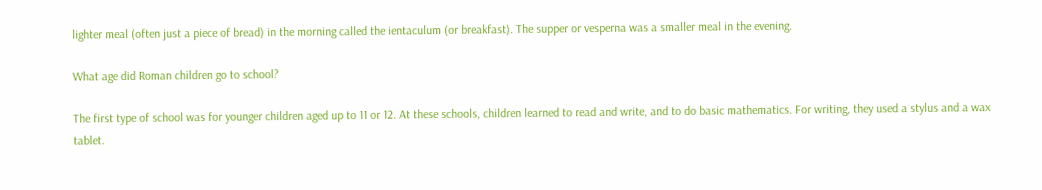lighter meal (often just a piece of bread) in the morning called the ientaculum (or breakfast). The supper or vesperna was a smaller meal in the evening.

What age did Roman children go to school?

The first type of school was for younger children aged up to 11 or 12. At these schools, children learned to read and write, and to do basic mathematics. For writing, they used a stylus and a wax tablet.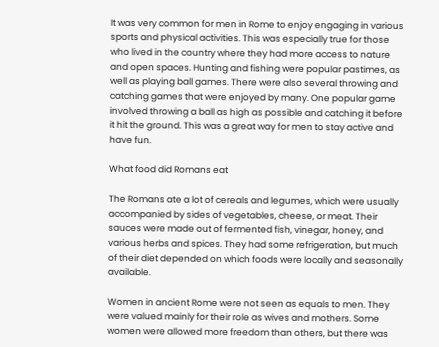It was very common for men in Rome to enjoy engaging in various sports and physical activities. This was especially true for those who lived in the country where they had more access to nature and open spaces. Hunting and fishing were popular pastimes, as well as playing ball games. There were also several throwing and catching games that were enjoyed by many. One popular game involved throwing a ball as high as possible and catching it before it hit the ground. This was a great way for men to stay active and have fun.

What food did Romans eat

The Romans ate a lot of cereals and legumes, which were usually accompanied by sides of vegetables, cheese, or meat. Their sauces were made out of fermented fish, vinegar, honey, and various herbs and spices. They had some refrigeration, but much of their diet depended on which foods were locally and seasonally available.

Women in ancient Rome were not seen as equals to men. They were valued mainly for their role as wives and mothers. Some women were allowed more freedom than others, but there was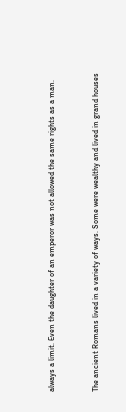always a limit. Even the daughter of an emperor was not allowed the same rights as a man.


The ancient Romans lived in a variety of ways. Some were wealthy and lived in grand houses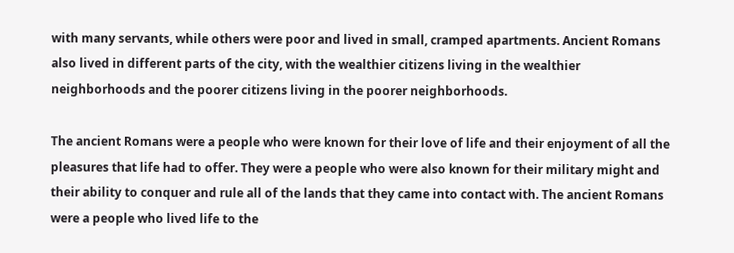with many servants, while others were poor and lived in small, cramped apartments. Ancient Romans also lived in different parts of the city, with the wealthier citizens living in the wealthier neighborhoods and the poorer citizens living in the poorer neighborhoods.

The ancient Romans were a people who were known for their love of life and their enjoyment of all the pleasures that life had to offer. They were a people who were also known for their military might and their ability to conquer and rule all of the lands that they came into contact with. The ancient Romans were a people who lived life to the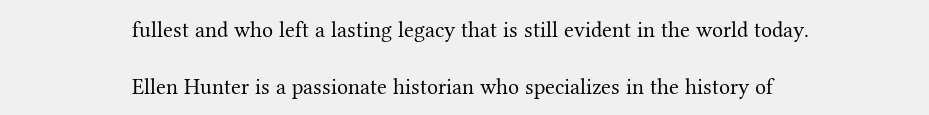fullest and who left a lasting legacy that is still evident in the world today.

Ellen Hunter is a passionate historian who specializes in the history of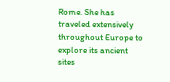Rome. She has traveled extensively throughout Europe to explore its ancient sites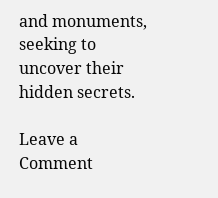and monuments, seeking to uncover their hidden secrets.

Leave a Comment